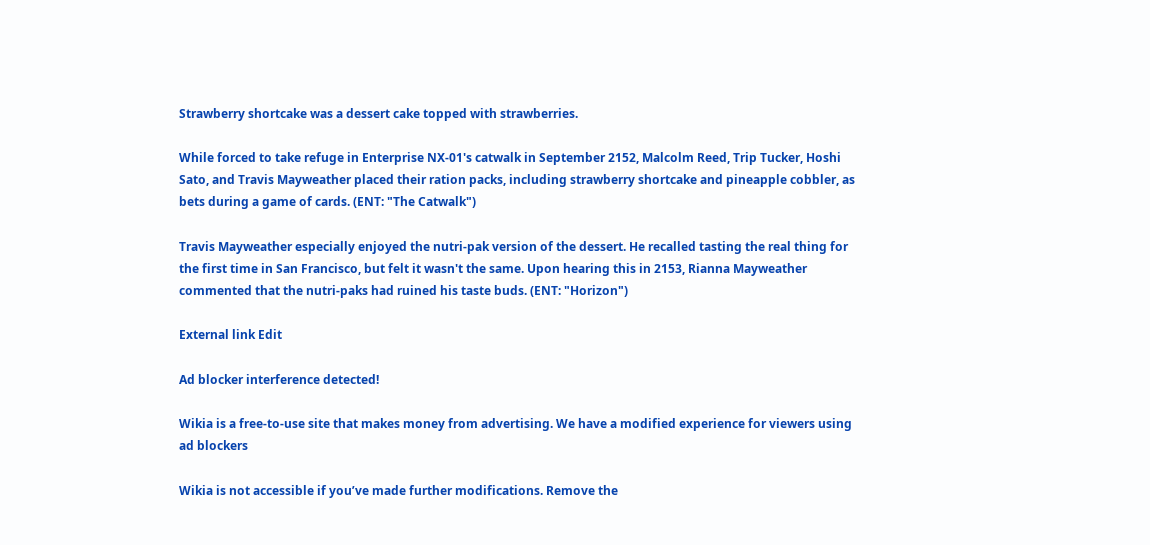Strawberry shortcake was a dessert cake topped with strawberries.

While forced to take refuge in Enterprise NX-01's catwalk in September 2152, Malcolm Reed, Trip Tucker, Hoshi Sato, and Travis Mayweather placed their ration packs, including strawberry shortcake and pineapple cobbler, as bets during a game of cards. (ENT: "The Catwalk")

Travis Mayweather especially enjoyed the nutri-pak version of the dessert. He recalled tasting the real thing for the first time in San Francisco, but felt it wasn't the same. Upon hearing this in 2153, Rianna Mayweather commented that the nutri-paks had ruined his taste buds. (ENT: "Horizon")

External link Edit

Ad blocker interference detected!

Wikia is a free-to-use site that makes money from advertising. We have a modified experience for viewers using ad blockers

Wikia is not accessible if you’ve made further modifications. Remove the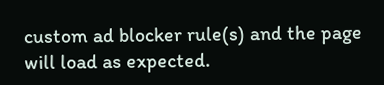custom ad blocker rule(s) and the page will load as expected.